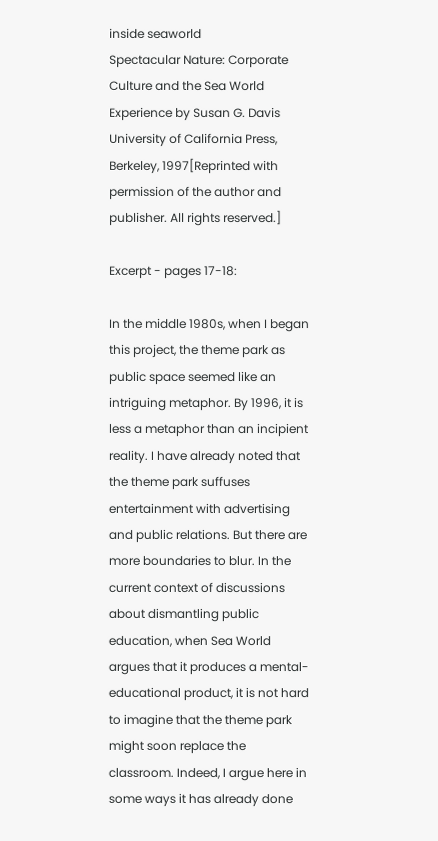inside seaworld
Spectacular Nature: Corporate Culture and the Sea World Experience by Susan G. Davis University of California Press, Berkeley, 1997[Reprinted with permission of the author and publisher. All rights reserved.]

Excerpt - pages 17-18:

In the middle 1980s, when I began this project, the theme park as public space seemed like an intriguing metaphor. By 1996, it is less a metaphor than an incipient reality. I have already noted that the theme park suffuses entertainment with advertising and public relations. But there are more boundaries to blur. In the current context of discussions about dismantling public education, when Sea World argues that it produces a mental-educational product, it is not hard to imagine that the theme park might soon replace the classroom. Indeed, I argue here in some ways it has already done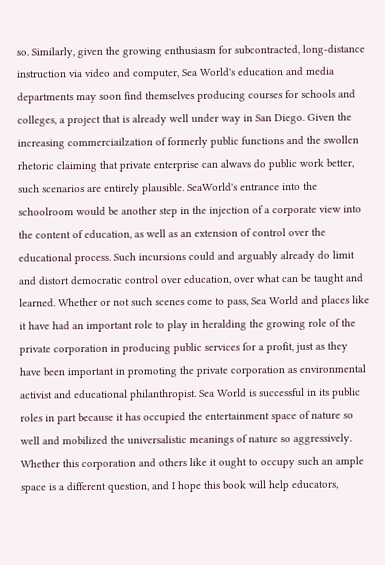so. Similarly, given the growing enthusiasm for subcontracted, long-distance instruction via video and computer, Sea World's education and media departments may soon find themselves producing courses for schools and colleges, a project that is already well under way in San Diego. Given the increasing commerciailzation of formerly public functions and the swollen rhetoric claiming that private enterprise can alwavs do public work better, such scenarios are entirely plausible. SeaWorld's entrance into the schoolroom would be another step in the injection of a corporate view into the content of education, as well as an extension of control over the educational process. Such incursions could and arguably already do limit and distort democratic control over education, over what can be taught and learned. Whether or not such scenes come to pass, Sea World and places like it have had an important role to play in heralding the growing role of the private corporation in producing public services for a profit, just as they have been important in promoting the private corporation as environmental activist and educational philanthropist. Sea World is successful in its public roles in part because it has occupied the entertainment space of nature so well and mobilized the universalistic meanings of nature so aggressively. Whether this corporation and others like it ought to occupy such an ample space is a different question, and I hope this book will help educators,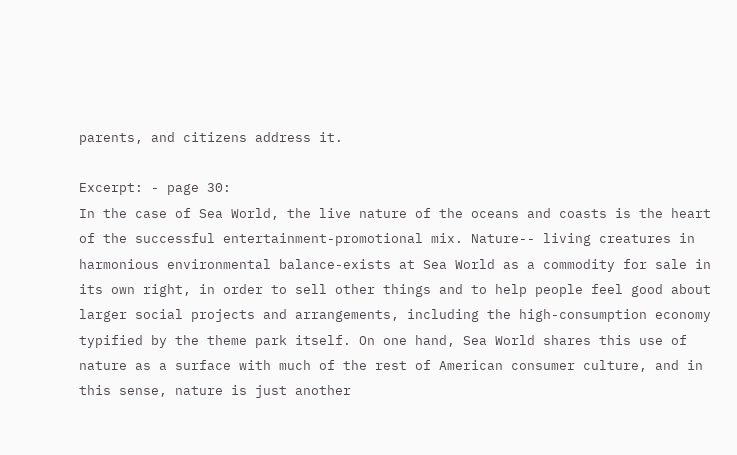parents, and citizens address it.

Excerpt: - page 30:
In the case of Sea World, the live nature of the oceans and coasts is the heart of the successful entertainment-promotional mix. Nature-- living creatures in harmonious environmental balance-exists at Sea World as a commodity for sale in its own right, in order to sell other things and to help people feel good about larger social projects and arrangements, including the high-consumption economy typified by the theme park itself. On one hand, Sea World shares this use of nature as a surface with much of the rest of American consumer culture, and in this sense, nature is just another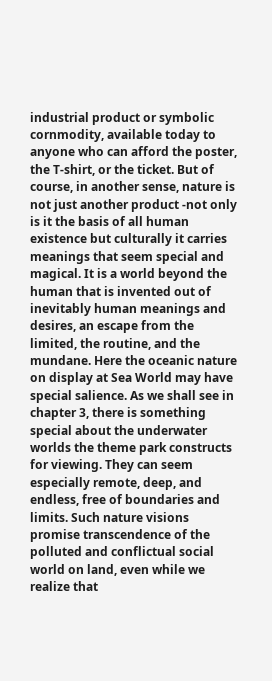industrial product or symbolic cornmodity, available today to anyone who can afford the poster, the T-shirt, or the ticket. But of course, in another sense, nature is not just another product -not only is it the basis of all human existence but culturally it carries meanings that seem special and magical. It is a world beyond the human that is invented out of inevitably human meanings and desires, an escape from the limited, the routine, and the mundane. Here the oceanic nature on display at Sea World may have special salience. As we shall see in chapter 3, there is something special about the underwater worlds the theme park constructs for viewing. They can seem especially remote, deep, and endless, free of boundaries and limits. Such nature visions promise transcendence of the polluted and conflictual social world on land, even while we realize that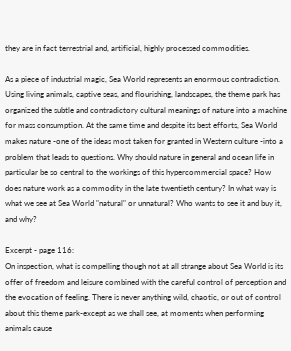they are in fact terrestrial and, artificial, highly processed commodities.

As a piece of industrial magic, Sea World represents an enormous contradiction. Using living animals, captive seas, and flourishing, landscapes, the theme park has organized the subtle and contradictory cultural meanings of nature into a machine for mass consumption. At the same time and despite its best efforts, Sea World makes nature -one of the ideas most taken for granted in Western culture -into a problem that leads to questions. Why should nature in general and ocean life in particular be so central to the workings of this hypercommercial space? How does nature work as a commodity in the late twentieth century? In what way is what we see at Sea World "natural" or unnatural? Who wants to see it and buy it, and why?

Excerpt - page 116:
On inspection, what is compelling though not at all strange about Sea World is its offer of freedom and leisure combined with the careful control of perception and the evocation of feeling. There is never anything wild, chaotic, or out of control about this theme park-except as we shall see, at moments when performing animals cause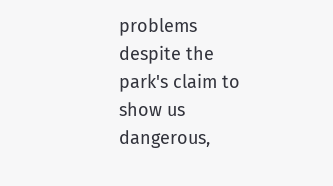problems despite the park's claim to show us dangerous,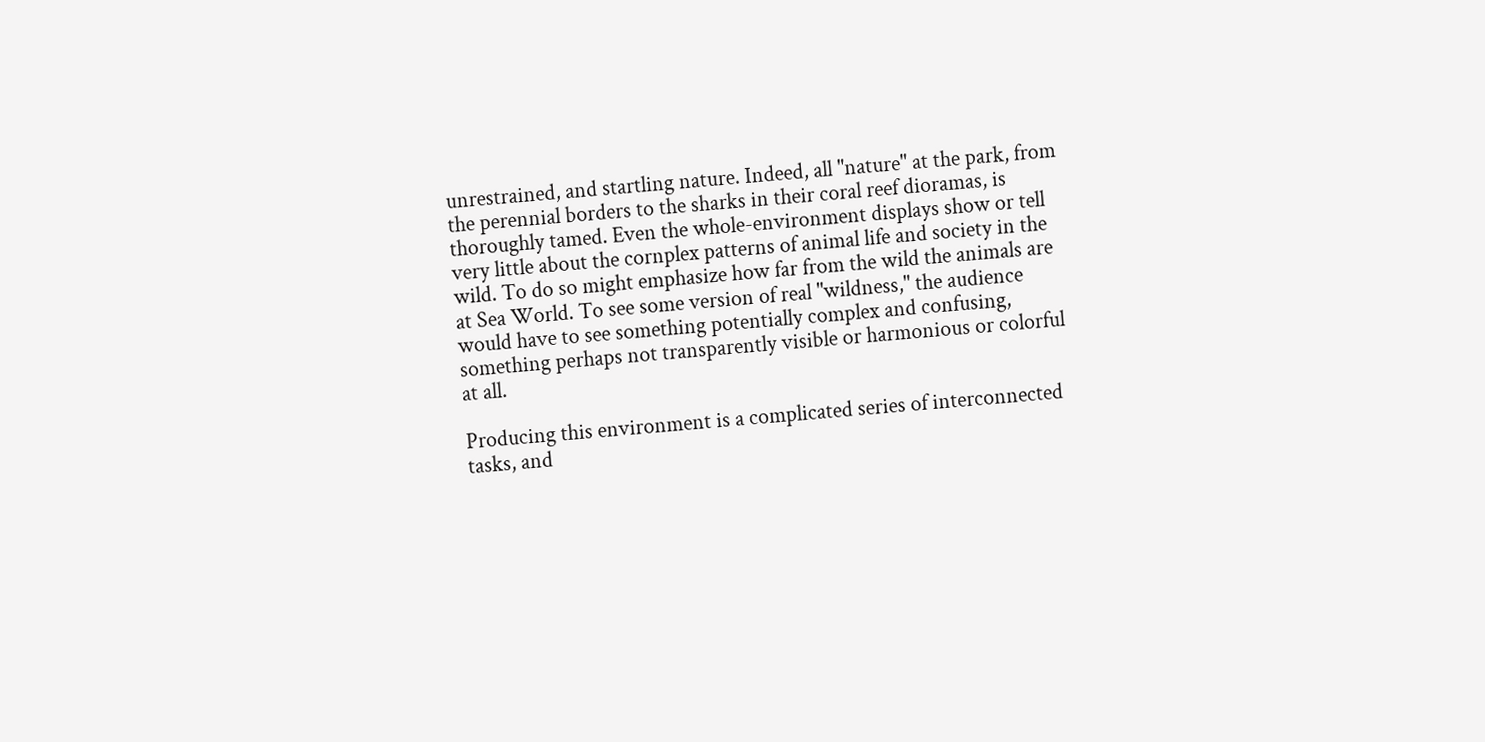unrestrained, and startling nature. Indeed, all "nature" at the park, from the perennial borders to the sharks in their coral reef dioramas, is thoroughly tamed. Even the whole-environment displays show or tell very little about the cornplex patterns of animal life and society in the wild. To do so might emphasize how far from the wild the animals are at Sea World. To see some version of real "wildness," the audience would have to see something potentially complex and confusing, something perhaps not transparently visible or harmonious or colorful at all.

Producing this environment is a complicated series of interconnected tasks, and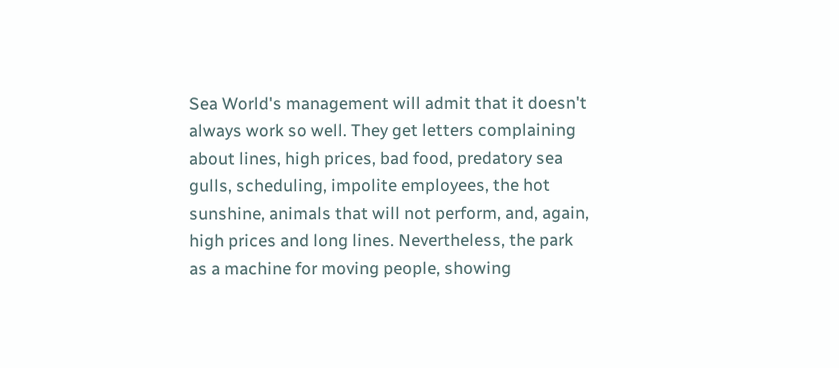Sea World's management will admit that it doesn't always work so well. They get letters complaining about lines, high prices, bad food, predatory sea gulls, scheduling, impolite employees, the hot sunshine, animals that will not perform, and, again, high prices and long lines. Nevertheless, the park as a machine for moving people, showing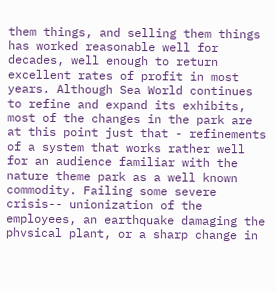them things, and selling them things has worked reasonable well for decades, well enough to return excellent rates of profit in most years. Although Sea World continues to refine and expand its exhibits, most of the changes in the park are at this point just that - refinements of a system that works rather well for an audience familiar with the nature theme park as a well known commodity. Failing some severe crisis-- unionization of the employees, an earthquake damaging the phvsical plant, or a sharp change in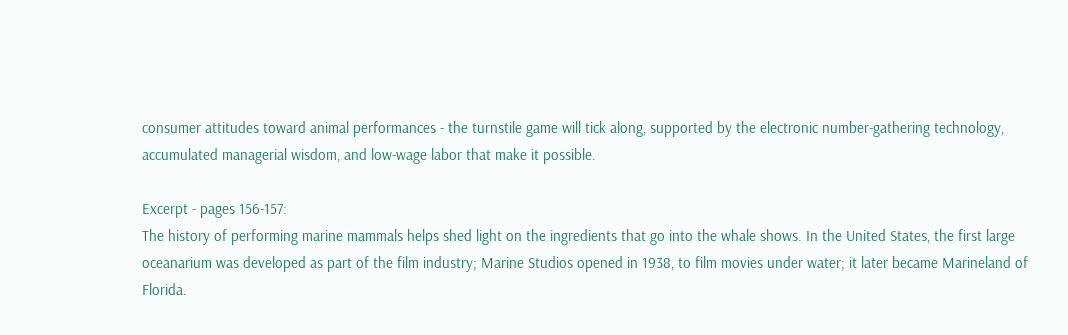consumer attitudes toward animal performances - the turnstile game will tick along, supported by the electronic number-gathering technology, accumulated managerial wisdom, and low-wage labor that make it possible.

Excerpt - pages 156-157:
The history of performing marine mammals helps shed light on the ingredients that go into the whale shows. In the United States, the first large oceanarium was developed as part of the film industry; Marine Studios opened in 1938, to film movies under water; it later became Marineland of Florida.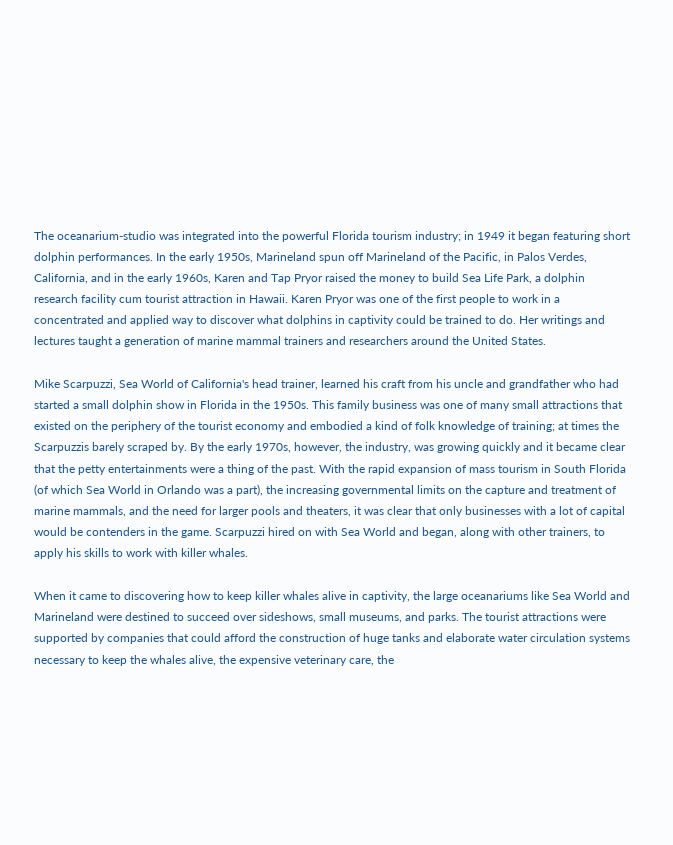The oceanarium-studio was integrated into the powerful Florida tourism industry; in 1949 it began featuring short dolphin performances. In the early 1950s, Marineland spun off Marineland of the Pacific, in Palos Verdes, California, and in the early 1960s, Karen and Tap Pryor raised the money to build Sea Life Park, a dolphin research facility cum tourist attraction in Hawaii. Karen Pryor was one of the first people to work in a concentrated and applied way to discover what dolphins in captivity could be trained to do. Her writings and lectures taught a generation of marine mammal trainers and researchers around the United States.

Mike Scarpuzzi, Sea World of California's head trainer, learned his craft from his uncle and grandfather who had started a small dolphin show in Florida in the 1950s. This family business was one of many small attractions that existed on the periphery of the tourist economy and embodied a kind of folk knowledge of training; at times the Scarpuzzis barely scraped by. By the early 1970s, however, the industry, was growing quickly and it became clear that the petty entertainments were a thing of the past. With the rapid expansion of mass tourism in South Florida (of which Sea World in Orlando was a part), the increasing governmental limits on the capture and treatment of marine mammals, and the need for larger pools and theaters, it was clear that only businesses with a lot of capital would be contenders in the game. Scarpuzzi hired on with Sea World and began, along with other trainers, to apply his skills to work with killer whales.

When it came to discovering how to keep killer whales alive in captivity, the large oceanariums like Sea World and Marineland were destined to succeed over sideshows, small museums, and parks. The tourist attractions were supported by companies that could afford the construction of huge tanks and elaborate water circulation systems necessary to keep the whales alive, the expensive veterinary care, the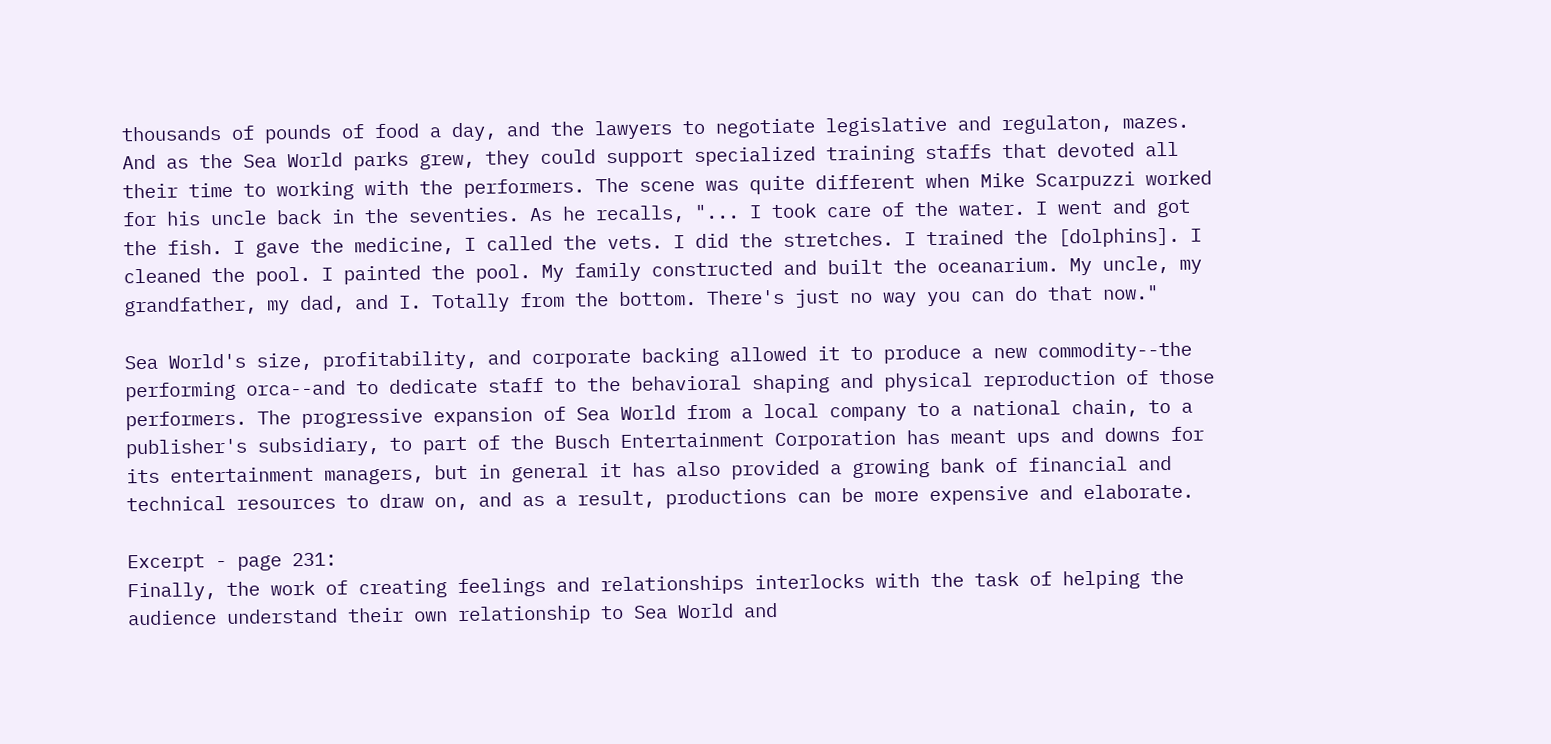thousands of pounds of food a day, and the lawyers to negotiate legislative and regulaton, mazes. And as the Sea World parks grew, they could support specialized training staffs that devoted all their time to working with the performers. The scene was quite different when Mike Scarpuzzi worked for his uncle back in the seventies. As he recalls, "... I took care of the water. I went and got the fish. I gave the medicine, I called the vets. I did the stretches. I trained the [dolphins]. I cleaned the pool. I painted the pool. My family constructed and built the oceanarium. My uncle, my grandfather, my dad, and I. Totally from the bottom. There's just no way you can do that now."

Sea World's size, profitability, and corporate backing allowed it to produce a new commodity--the performing orca--and to dedicate staff to the behavioral shaping and physical reproduction of those performers. The progressive expansion of Sea World from a local company to a national chain, to a publisher's subsidiary, to part of the Busch Entertainment Corporation has meant ups and downs for its entertainment managers, but in general it has also provided a growing bank of financial and technical resources to draw on, and as a result, productions can be more expensive and elaborate.

Excerpt - page 231:
Finally, the work of creating feelings and relationships interlocks with the task of helping the audience understand their own relationship to Sea World and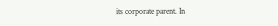its corporate parent. In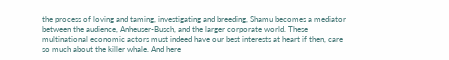the process of loving and taming, investigating and breeding, Shamu becomes a mediator between the audience, Anheuser-Busch, and the larger corporate world. These multinational economic actors must indeed have our best interests at heart if then, care so much about the killer whale. And here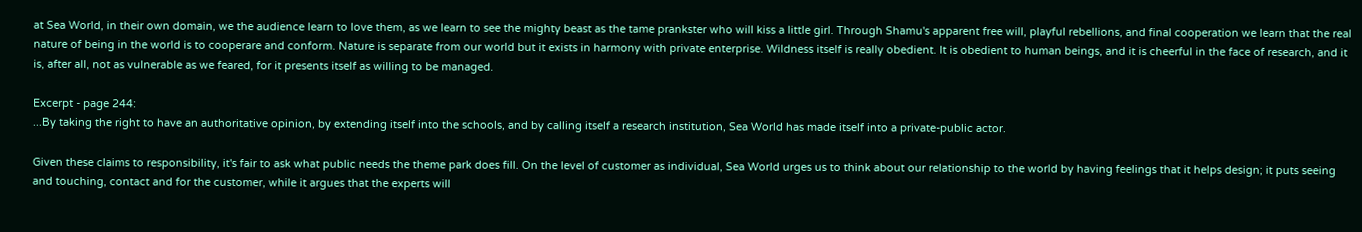at Sea World, in their own domain, we the audience learn to love them, as we learn to see the mighty beast as the tame prankster who will kiss a little girl. Through Shamu's apparent free will, playful rebellions, and final cooperation we learn that the real nature of being in the world is to cooperare and conform. Nature is separate from our world but it exists in harmony with private enterprise. Wildness itself is really obedient. It is obedient to human beings, and it is cheerful in the face of research, and it is, after all, not as vulnerable as we feared, for it presents itself as willing to be managed.

Excerpt - page 244:
...By taking the right to have an authoritative opinion, by extending itself into the schools, and by calling itself a research institution, Sea World has made itself into a private-public actor.

Given these claims to responsibility, it's fair to ask what public needs the theme park does fill. On the level of customer as individual, Sea World urges us to think about our relationship to the world by having feelings that it helps design; it puts seeing and touching, contact and for the customer, while it argues that the experts will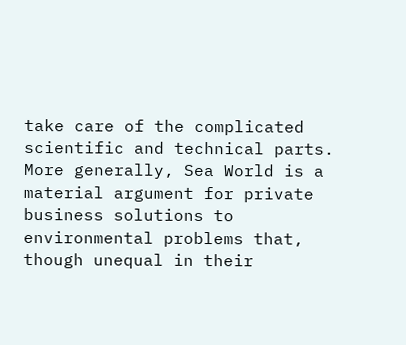take care of the complicated scientific and technical parts. More generally, Sea World is a material argument for private business solutions to environmental problems that, though unequal in their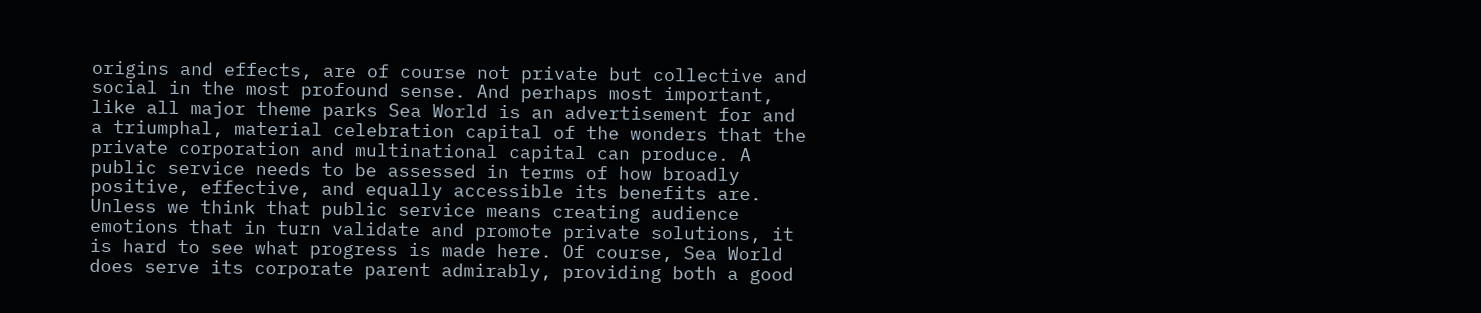origins and effects, are of course not private but collective and social in the most profound sense. And perhaps most important, like all major theme parks Sea World is an advertisement for and a triumphal, material celebration capital of the wonders that the private corporation and multinational capital can produce. A public service needs to be assessed in terms of how broadly positive, effective, and equally accessible its benefits are. Unless we think that public service means creating audience emotions that in turn validate and promote private solutions, it is hard to see what progress is made here. Of course, Sea World does serve its corporate parent admirably, providing both a good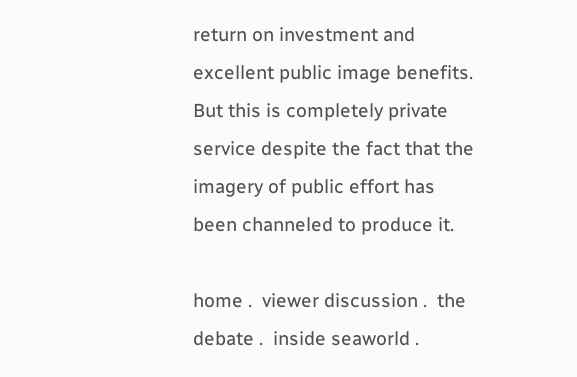return on investment and excellent public image benefits. But this is completely private service despite the fact that the imagery of public effort has been channeled to produce it.

home .  viewer discussion .  the debate .  inside seaworld .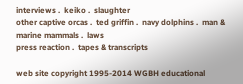interviews .  keiko .  slaughter
other captive orcas .  ted griffin .  navy dolphins .  man & marine mammals .  laws
press reaction .  tapes & transcripts

web site copyright 1995-2014 WGBH educational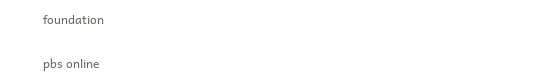foundation

pbs online